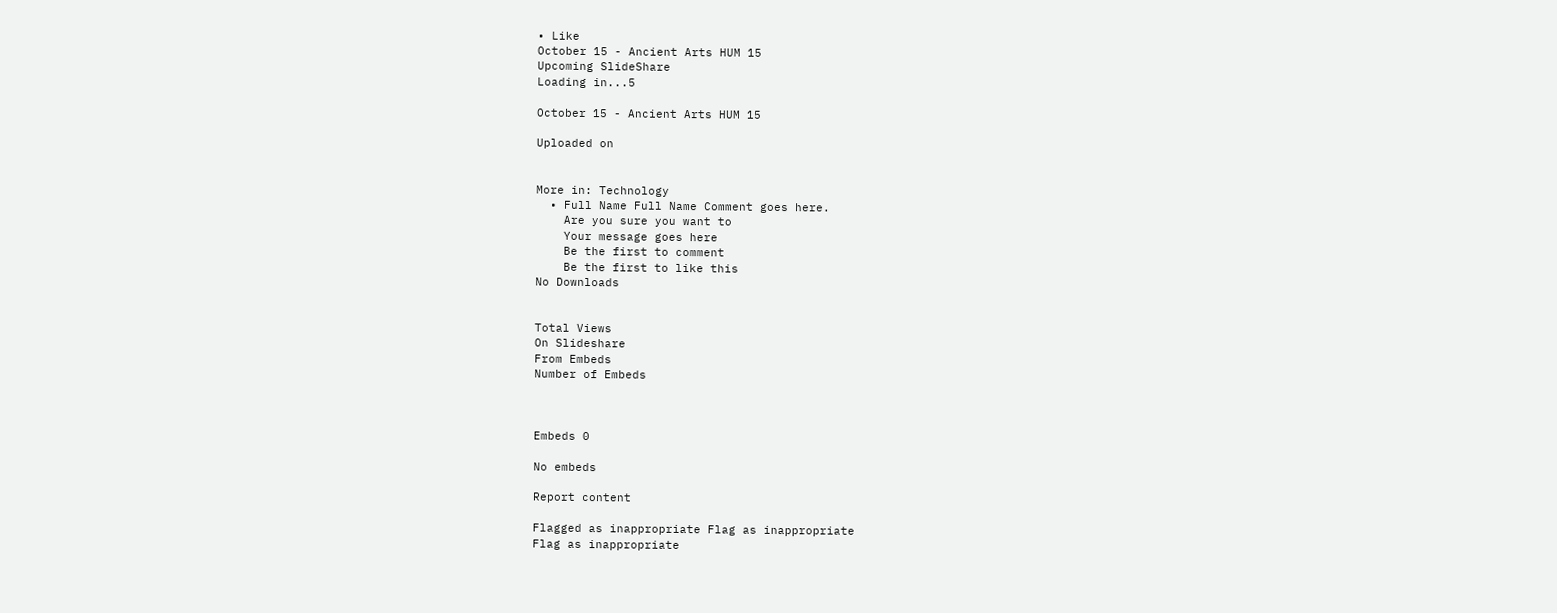• Like
October 15 - Ancient Arts HUM 15
Upcoming SlideShare
Loading in...5

October 15 - Ancient Arts HUM 15

Uploaded on


More in: Technology
  • Full Name Full Name Comment goes here.
    Are you sure you want to
    Your message goes here
    Be the first to comment
    Be the first to like this
No Downloads


Total Views
On Slideshare
From Embeds
Number of Embeds



Embeds 0

No embeds

Report content

Flagged as inappropriate Flag as inappropriate
Flag as inappropriate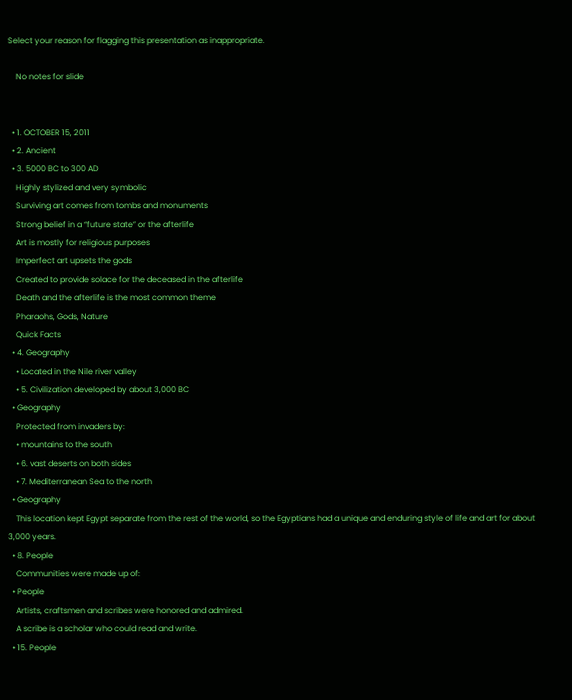Select your reason for flagging this presentation as inappropriate.

    No notes for slide


  • 1. OCTOBER 15, 2011
  • 2. Ancient
  • 3. 5000 BC to 300 AD
    Highly stylized and very symbolic
    Surviving art comes from tombs and monuments
    Strong belief in a “future state” or the afterlife
    Art is mostly for religious purposes
    Imperfect art upsets the gods
    Created to provide solace for the deceased in the afterlife
    Death and the afterlife is the most common theme
    Pharaohs, Gods, Nature
    Quick Facts
  • 4. Geography
    • Located in the Nile river valley
    • 5. Civilization developed by about 3,000 BC
  • Geography
    Protected from invaders by:
    • mountains to the south
    • 6. vast deserts on both sides
    • 7. Mediterranean Sea to the north
  • Geography
    This location kept Egypt separate from the rest of the world, so the Egyptians had a unique and enduring style of life and art for about 3,000 years.
  • 8. People
    Communities were made up of:
  • People
    Artists, craftsmen and scribes were honored and admired.
    A scribe is a scholar who could read and write.
  • 15. People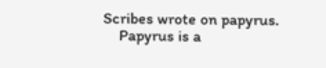Scribes wrote on papyrus.
    Papyrus is a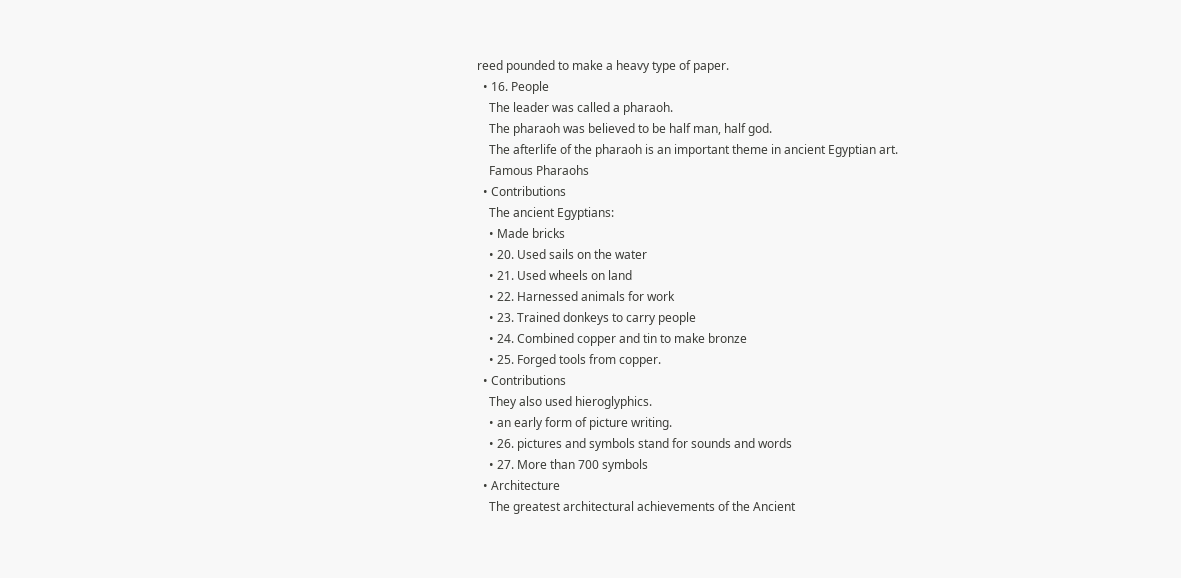reed pounded to make a heavy type of paper.
  • 16. People
    The leader was called a pharaoh.
    The pharaoh was believed to be half man, half god.
    The afterlife of the pharaoh is an important theme in ancient Egyptian art.
    Famous Pharaohs
  • Contributions
    The ancient Egyptians:
    • Made bricks
    • 20. Used sails on the water
    • 21. Used wheels on land
    • 22. Harnessed animals for work
    • 23. Trained donkeys to carry people
    • 24. Combined copper and tin to make bronze
    • 25. Forged tools from copper.
  • Contributions
    They also used hieroglyphics.
    • an early form of picture writing.
    • 26. pictures and symbols stand for sounds and words
    • 27. More than 700 symbols
  • Architecture
    The greatest architectural achievements of the Ancient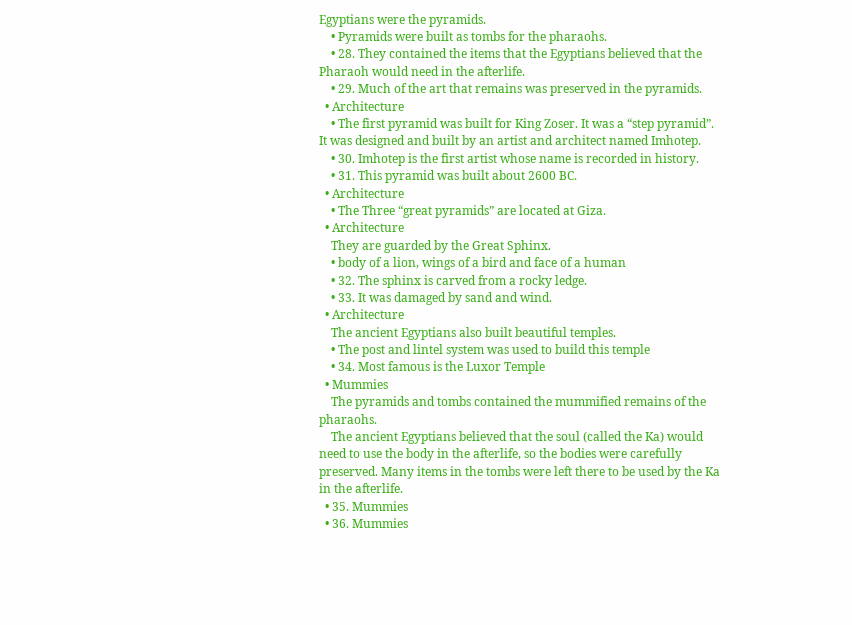Egyptians were the pyramids.
    • Pyramids were built as tombs for the pharaohs.
    • 28. They contained the items that the Egyptians believed that the Pharaoh would need in the afterlife.
    • 29. Much of the art that remains was preserved in the pyramids.
  • Architecture
    • The first pyramid was built for King Zoser. It was a “step pyramid”. It was designed and built by an artist and architect named Imhotep.
    • 30. Imhotep is the first artist whose name is recorded in history.
    • 31. This pyramid was built about 2600 BC.
  • Architecture
    • The Three “great pyramids” are located at Giza.
  • Architecture
    They are guarded by the Great Sphinx.
    • body of a lion, wings of a bird and face of a human
    • 32. The sphinx is carved from a rocky ledge.
    • 33. It was damaged by sand and wind.
  • Architecture
    The ancient Egyptians also built beautiful temples.
    • The post and lintel system was used to build this temple
    • 34. Most famous is the Luxor Temple
  • Mummies
    The pyramids and tombs contained the mummified remains of the pharaohs.
    The ancient Egyptians believed that the soul (called the Ka) would need to use the body in the afterlife, so the bodies were carefully preserved. Many items in the tombs were left there to be used by the Ka in the afterlife.
  • 35. Mummies
  • 36. Mummies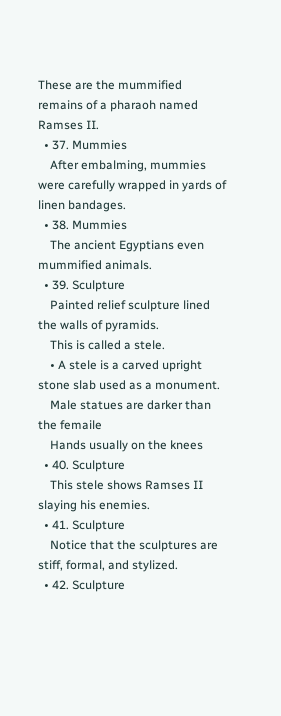These are the mummified remains of a pharaoh named Ramses II.
  • 37. Mummies
    After embalming, mummies were carefully wrapped in yards of linen bandages.
  • 38. Mummies
    The ancient Egyptians even mummified animals.
  • 39. Sculpture
    Painted relief sculpture lined the walls of pyramids.
    This is called a stele.
    • A stele is a carved upright stone slab used as a monument.
    Male statues are darker than the femaile
    Hands usually on the knees
  • 40. Sculpture
    This stele shows Ramses II slaying his enemies.
  • 41. Sculpture
    Notice that the sculptures are stiff, formal, and stylized.
  • 42. Sculpture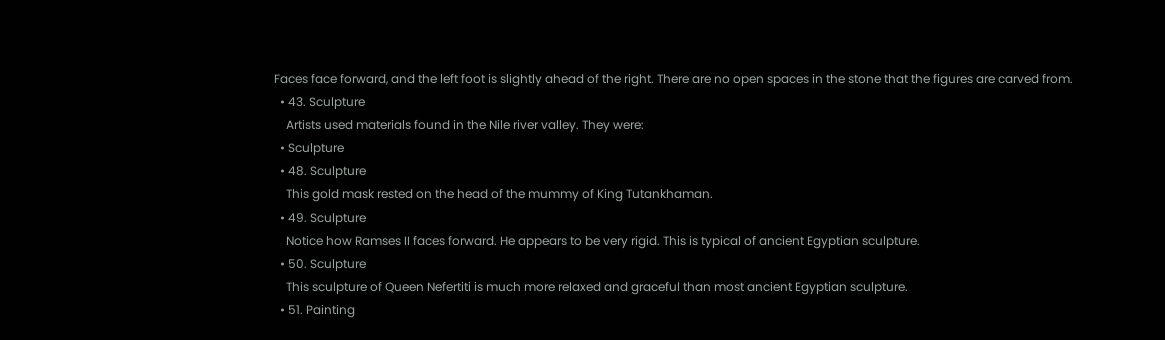Faces face forward, and the left foot is slightly ahead of the right. There are no open spaces in the stone that the figures are carved from.
  • 43. Sculpture
    Artists used materials found in the Nile river valley. They were:
  • Sculpture
  • 48. Sculpture
    This gold mask rested on the head of the mummy of King Tutankhaman.
  • 49. Sculpture
    Notice how Ramses II faces forward. He appears to be very rigid. This is typical of ancient Egyptian sculpture.
  • 50. Sculpture
    This sculpture of Queen Nefertiti is much more relaxed and graceful than most ancient Egyptian sculpture.
  • 51. Painting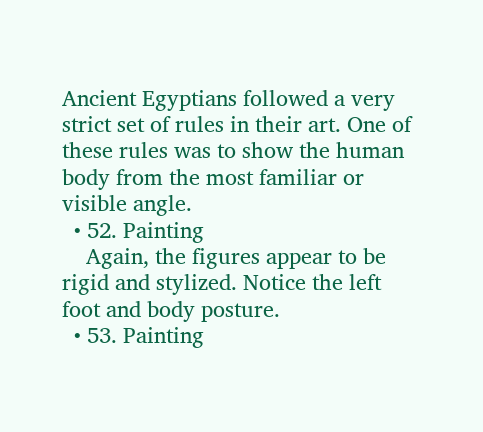Ancient Egyptians followed a very strict set of rules in their art. One of these rules was to show the human body from the most familiar or visible angle.
  • 52. Painting
    Again, the figures appear to be rigid and stylized. Notice the left foot and body posture.
  • 53. Painting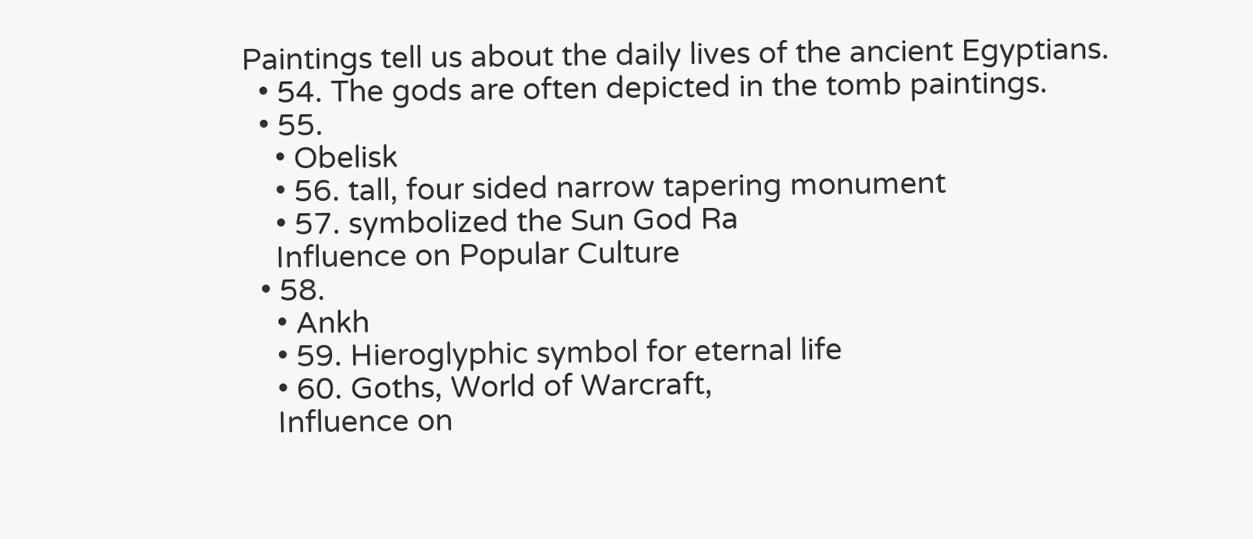Paintings tell us about the daily lives of the ancient Egyptians.
  • 54. The gods are often depicted in the tomb paintings.
  • 55.
    • Obelisk
    • 56. tall, four sided narrow tapering monument
    • 57. symbolized the Sun God Ra
    Influence on Popular Culture
  • 58.
    • Ankh
    • 59. Hieroglyphic symbol for eternal life
    • 60. Goths, World of Warcraft,
    Influence on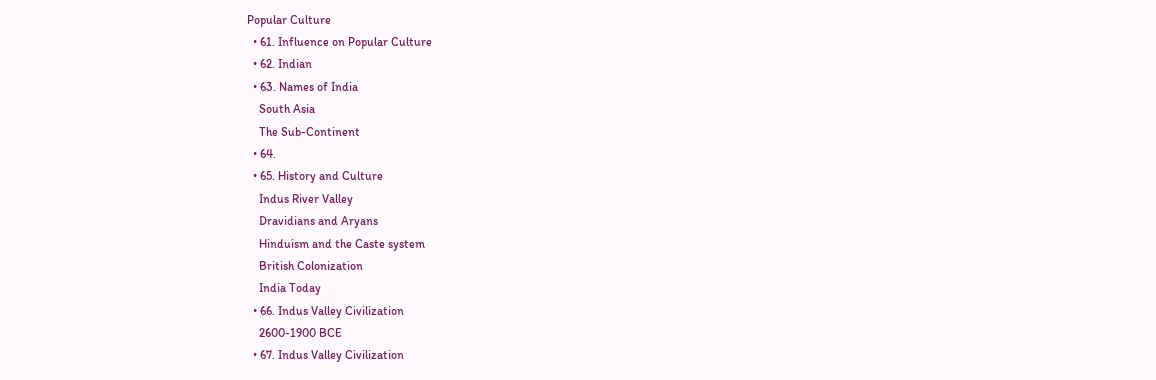Popular Culture
  • 61. Influence on Popular Culture
  • 62. Indian
  • 63. Names of India
    South Asia
    The Sub-Continent
  • 64.
  • 65. History and Culture
    Indus River Valley
    Dravidians and Aryans
    Hinduism and the Caste system
    British Colonization
    India Today
  • 66. Indus Valley Civilization
    2600-1900 BCE
  • 67. Indus Valley Civilization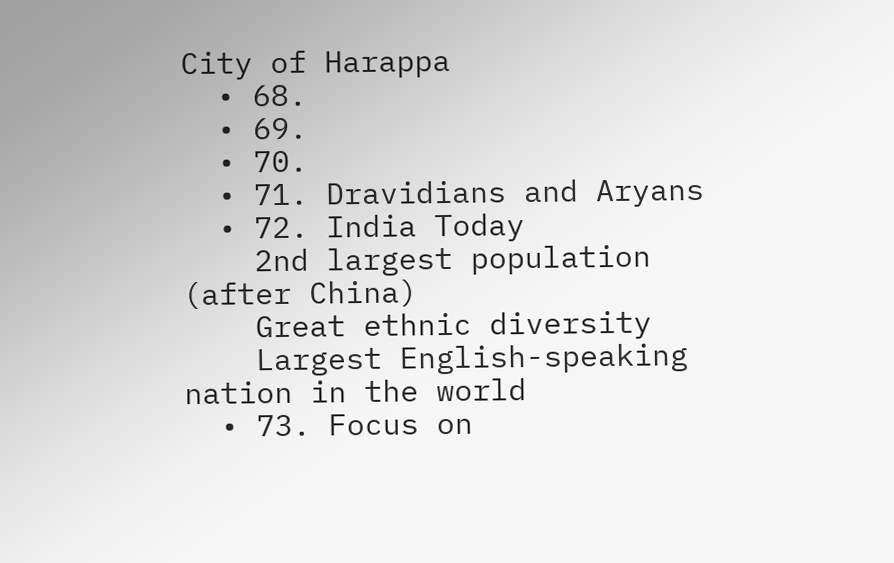City of Harappa
  • 68.
  • 69.
  • 70.
  • 71. Dravidians and Aryans
  • 72. India Today
    2nd largest population (after China)
    Great ethnic diversity
    Largest English-speaking nation in the world
  • 73. Focus on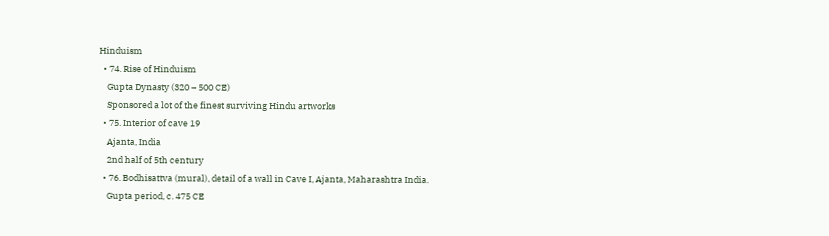Hinduism
  • 74. Rise of Hinduism
    Gupta Dynasty (320 – 500 CE)
    Sponsored a lot of the finest surviving Hindu artworks
  • 75. Interior of cave 19
    Ajanta, India
    2nd half of 5th century
  • 76. Bodhisattva (mural), detail of a wall in Cave I, Ajanta, Maharashtra India.
    Gupta period, c. 475 CE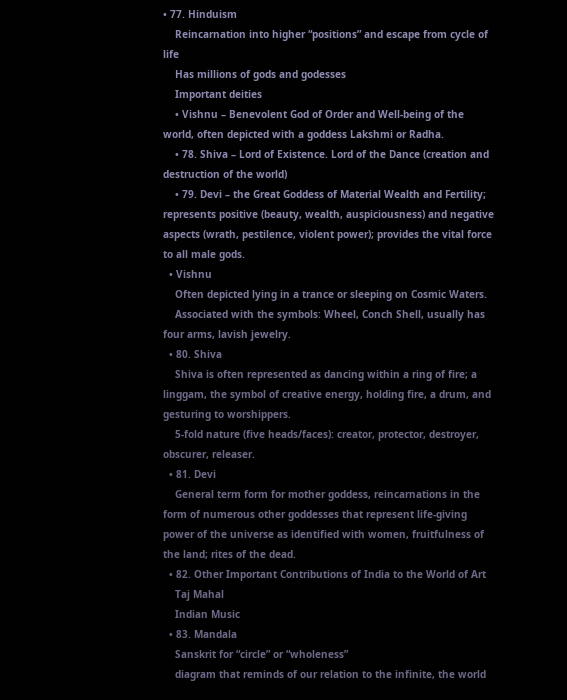• 77. Hinduism
    Reincarnation into higher “positions” and escape from cycle of life
    Has millions of gods and godesses
    Important deities
    • Vishnu – Benevolent God of Order and Well-being of the world, often depicted with a goddess Lakshmi or Radha.
    • 78. Shiva – Lord of Existence. Lord of the Dance (creation and destruction of the world)
    • 79. Devi – the Great Goddess of Material Wealth and Fertility; represents positive (beauty, wealth, auspiciousness) and negative aspects (wrath, pestilence, violent power); provides the vital force to all male gods.
  • Vishnu
    Often depicted lying in a trance or sleeping on Cosmic Waters.
    Associated with the symbols: Wheel, Conch Shell, usually has four arms, lavish jewelry.
  • 80. Shiva
    Shiva is often represented as dancing within a ring of fire; a linggam, the symbol of creative energy, holding fire, a drum, and gesturing to worshippers.
    5-fold nature (five heads/faces): creator, protector, destroyer, obscurer, releaser.
  • 81. Devi
    General term form for mother goddess, reincarnations in the form of numerous other goddesses that represent life-giving power of the universe as identified with women, fruitfulness of the land; rites of the dead.
  • 82. Other Important Contributions of India to the World of Art
    Taj Mahal
    Indian Music
  • 83. Mandala
    Sanskrit for “circle” or “wholeness”
    diagram that reminds of our relation to the infinite, the world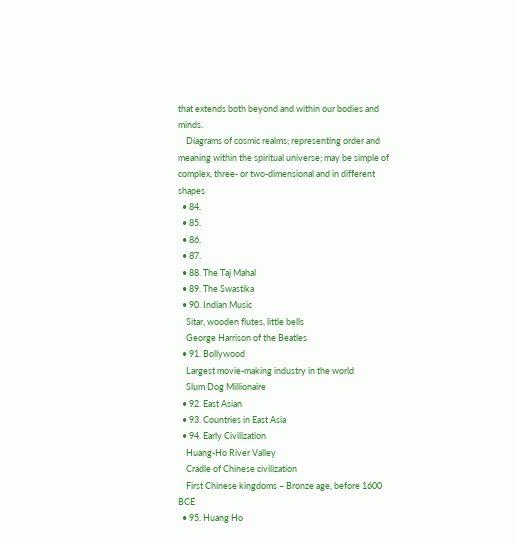that extends both beyond and within our bodies and minds.
    Diagrams of cosmic realms; representing order and meaning within the spiritual universe; may be simple of complex, three- or two-dimensional and in different shapes
  • 84.
  • 85.
  • 86.
  • 87.
  • 88. The Taj Mahal
  • 89. The Swastika
  • 90. Indian Music
    Sitar, wooden flutes, little bells
    George Harrison of the Beatles
  • 91. Bollywood
    Largest movie-making industry in the world
    Slum Dog Millionaire
  • 92. East Asian
  • 93. Countries in East Asia
  • 94. Early Civilization
    Huang-Ho River Valley
    Cradle of Chinese civilization
    First Chinese kingdoms – Bronze age, before 1600 BCE
  • 95. Huang Ho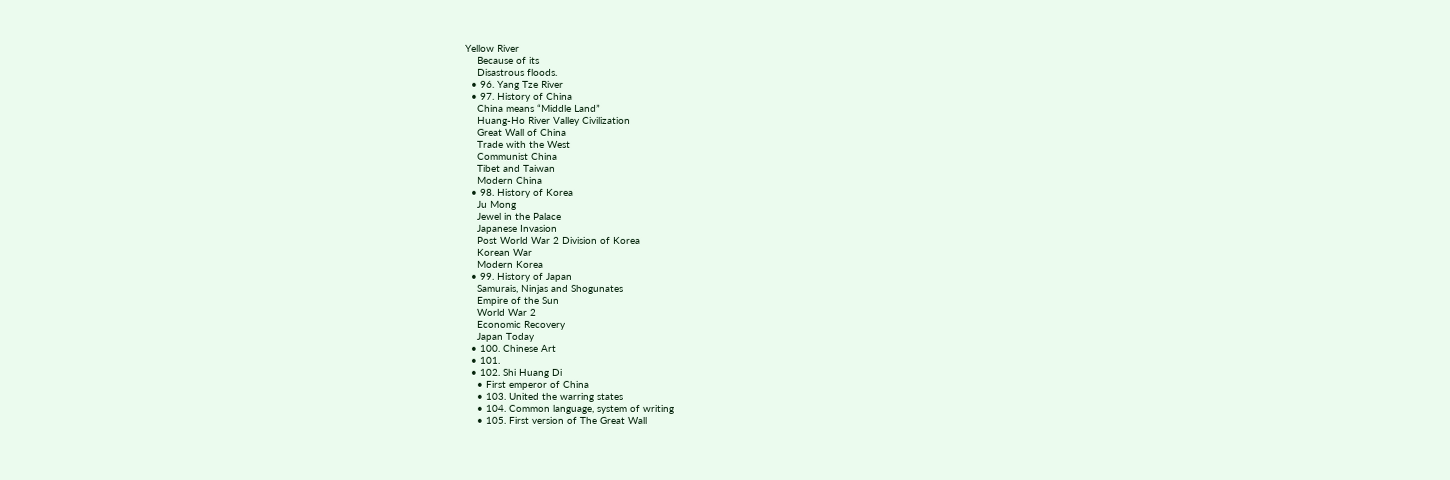Yellow River
    Because of its
    Disastrous floods.
  • 96. Yang Tze River
  • 97. History of China
    China means “Middle Land”
    Huang-Ho River Valley Civilization
    Great Wall of China
    Trade with the West
    Communist China
    Tibet and Taiwan
    Modern China
  • 98. History of Korea
    Ju Mong
    Jewel in the Palace
    Japanese Invasion
    Post World War 2 Division of Korea
    Korean War
    Modern Korea
  • 99. History of Japan
    Samurais, Ninjas and Shogunates
    Empire of the Sun
    World War 2
    Economic Recovery
    Japan Today
  • 100. Chinese Art
  • 101.
  • 102. Shi Huang Di
    • First emperor of China
    • 103. United the warring states
    • 104. Common language, system of writing
    • 105. First version of The Great Wall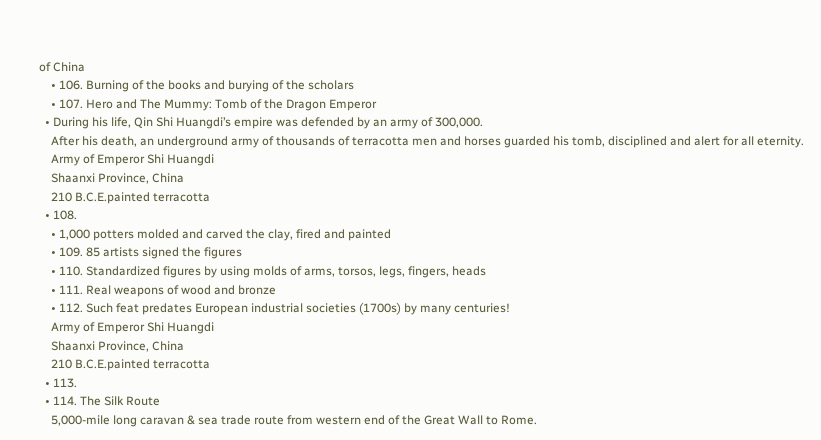of China
    • 106. Burning of the books and burying of the scholars
    • 107. Hero and The Mummy: Tomb of the Dragon Emperor
  • During his life, Qin Shi Huangdi’s empire was defended by an army of 300,000.
    After his death, an underground army of thousands of terracotta men and horses guarded his tomb, disciplined and alert for all eternity.
    Army of Emperor Shi Huangdi
    Shaanxi Province, China
    210 B.C.E.painted terracotta
  • 108.
    • 1,000 potters molded and carved the clay, fired and painted
    • 109. 85 artists signed the figures
    • 110. Standardized figures by using molds of arms, torsos, legs, fingers, heads
    • 111. Real weapons of wood and bronze
    • 112. Such feat predates European industrial societies (1700s) by many centuries!
    Army of Emperor Shi Huangdi
    Shaanxi Province, China
    210 B.C.E.painted terracotta
  • 113.
  • 114. The Silk Route
    5,000-mile long caravan & sea trade route from western end of the Great Wall to Rome.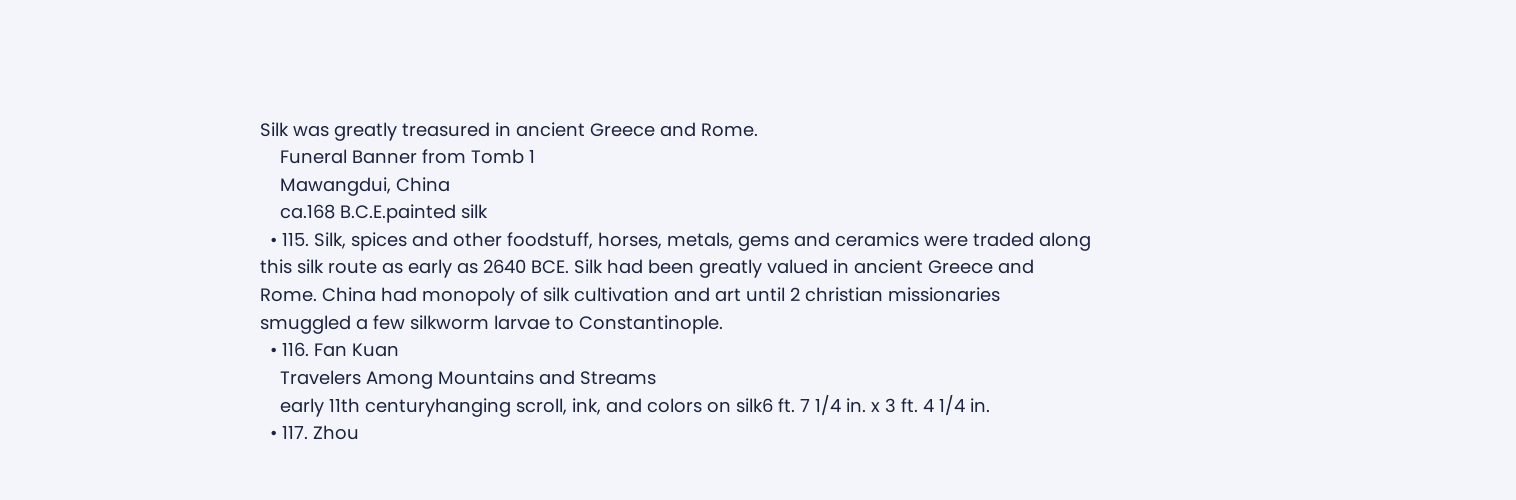Silk was greatly treasured in ancient Greece and Rome.
    Funeral Banner from Tomb 1
    Mawangdui, China
    ca.168 B.C.E.painted silk
  • 115. Silk, spices and other foodstuff, horses, metals, gems and ceramics were traded along this silk route as early as 2640 BCE. Silk had been greatly valued in ancient Greece and Rome. China had monopoly of silk cultivation and art until 2 christian missionaries smuggled a few silkworm larvae to Constantinople.
  • 116. Fan Kuan
    Travelers Among Mountains and Streams
    early 11th centuryhanging scroll, ink, and colors on silk6 ft. 7 1/4 in. x 3 ft. 4 1/4 in.
  • 117. Zhou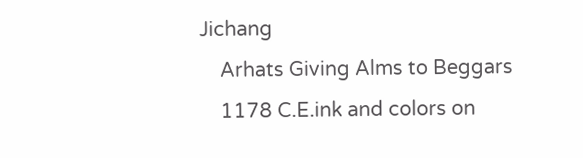Jichang
    Arhats Giving Alms to Beggars
    1178 C.E.ink and colors on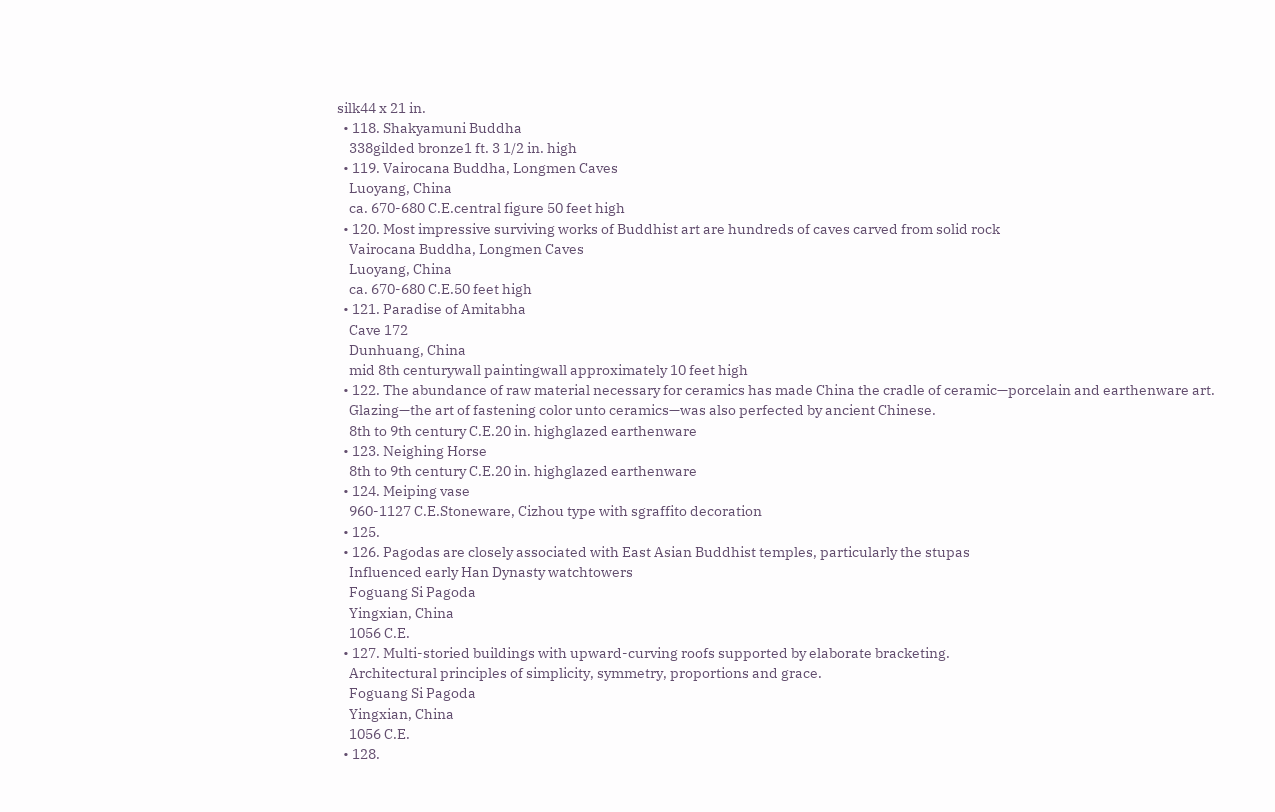silk44 x 21 in.
  • 118. Shakyamuni Buddha
    338gilded bronze1 ft. 3 1/2 in. high
  • 119. Vairocana Buddha, Longmen Caves
    Luoyang, China
    ca. 670-680 C.E.central figure 50 feet high
  • 120. Most impressive surviving works of Buddhist art are hundreds of caves carved from solid rock
    Vairocana Buddha, Longmen Caves
    Luoyang, China
    ca. 670-680 C.E.50 feet high
  • 121. Paradise of Amitabha
    Cave 172
    Dunhuang, China
    mid 8th centurywall paintingwall approximately 10 feet high
  • 122. The abundance of raw material necessary for ceramics has made China the cradle of ceramic—porcelain and earthenware art.
    Glazing—the art of fastening color unto ceramics—was also perfected by ancient Chinese.
    8th to 9th century C.E.20 in. highglazed earthenware
  • 123. Neighing Horse
    8th to 9th century C.E.20 in. highglazed earthenware
  • 124. Meiping vase
    960-1127 C.E.Stoneware, Cizhou type with sgraffito decoration
  • 125.
  • 126. Pagodas are closely associated with East Asian Buddhist temples, particularly the stupas
    Influenced early Han Dynasty watchtowers
    Foguang Si Pagoda
    Yingxian, China
    1056 C.E.
  • 127. Multi-storied buildings with upward-curving roofs supported by elaborate bracketing.
    Architectural principles of simplicity, symmetry, proportions and grace.
    Foguang Si Pagoda
    Yingxian, China
    1056 C.E.
  • 128.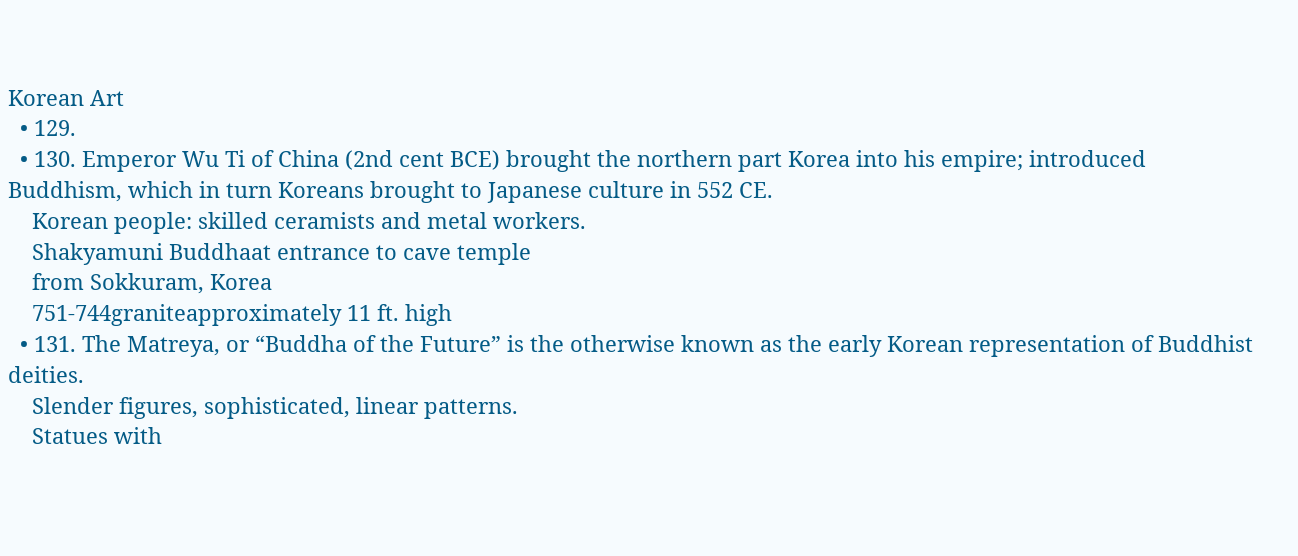Korean Art
  • 129.
  • 130. Emperor Wu Ti of China (2nd cent BCE) brought the northern part Korea into his empire; introduced Buddhism, which in turn Koreans brought to Japanese culture in 552 CE.
    Korean people: skilled ceramists and metal workers.
    Shakyamuni Buddhaat entrance to cave temple
    from Sokkuram, Korea
    751-744graniteapproximately 11 ft. high
  • 131. The Matreya, or “Buddha of the Future” is the otherwise known as the early Korean representation of Buddhist deities.
    Slender figures, sophisticated, linear patterns.
    Statues with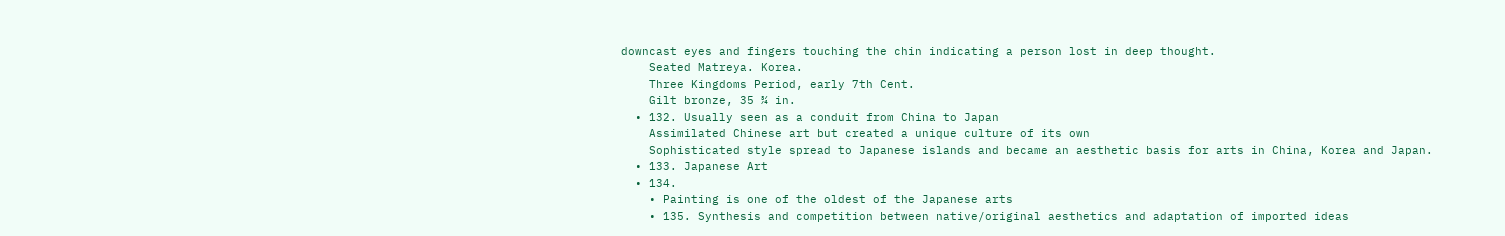downcast eyes and fingers touching the chin indicating a person lost in deep thought.
    Seated Matreya. Korea.
    Three Kingdoms Period, early 7th Cent.
    Gilt bronze, 35 ¾ in.
  • 132. Usually seen as a conduit from China to Japan
    Assimilated Chinese art but created a unique culture of its own
    Sophisticated style spread to Japanese islands and became an aesthetic basis for arts in China, Korea and Japan.
  • 133. Japanese Art
  • 134.
    • Painting is one of the oldest of the Japanese arts
    • 135. Synthesis and competition between native/original aesthetics and adaptation of imported ideas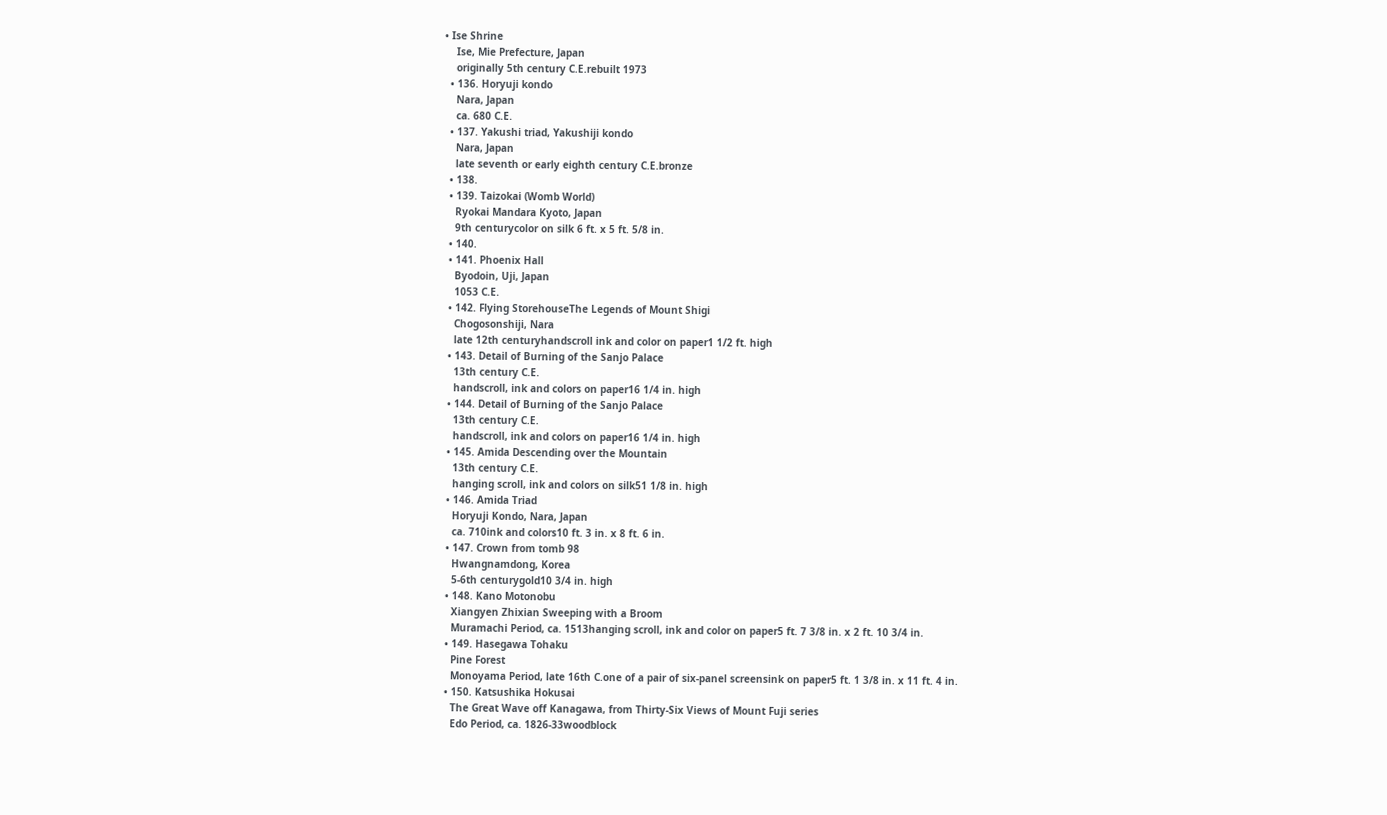• Ise Shrine
    Ise, Mie Prefecture, Japan
    originally 5th century C.E.rebuilt 1973
  • 136. Horyuji kondo
    Nara, Japan
    ca. 680 C.E.
  • 137. Yakushi triad, Yakushiji kondo
    Nara, Japan
    late seventh or early eighth century C.E.bronze
  • 138.
  • 139. Taizokai (Womb World)
    Ryokai Mandara Kyoto, Japan
    9th centurycolor on silk 6 ft. x 5 ft. 5/8 in.
  • 140.
  • 141. Phoenix Hall
    Byodoin, Uji, Japan
    1053 C.E.
  • 142. Flying StorehouseThe Legends of Mount Shigi
    Chogosonshiji, Nara
    late 12th centuryhandscroll ink and color on paper1 1/2 ft. high
  • 143. Detail of Burning of the Sanjo Palace
    13th century C.E.
    handscroll, ink and colors on paper16 1/4 in. high
  • 144. Detail of Burning of the Sanjo Palace
    13th century C.E.
    handscroll, ink and colors on paper16 1/4 in. high
  • 145. Amida Descending over the Mountain
    13th century C.E.
    hanging scroll, ink and colors on silk51 1/8 in. high
  • 146. Amida Triad
    Horyuji Kondo, Nara, Japan
    ca. 710ink and colors10 ft. 3 in. x 8 ft. 6 in.
  • 147. Crown from tomb 98
    Hwangnamdong, Korea
    5-6th centurygold10 3/4 in. high
  • 148. Kano Motonobu
    Xiangyen Zhixian Sweeping with a Broom
    Muramachi Period, ca. 1513hanging scroll, ink and color on paper5 ft. 7 3/8 in. x 2 ft. 10 3/4 in.
  • 149. Hasegawa Tohaku
    Pine Forest
    Monoyama Period, late 16th C.one of a pair of six-panel screensink on paper5 ft. 1 3/8 in. x 11 ft. 4 in.
  • 150. Katsushika Hokusai
    The Great Wave off Kanagawa, from Thirty-Six Views of Mount Fuji series
    Edo Period, ca. 1826-33woodblock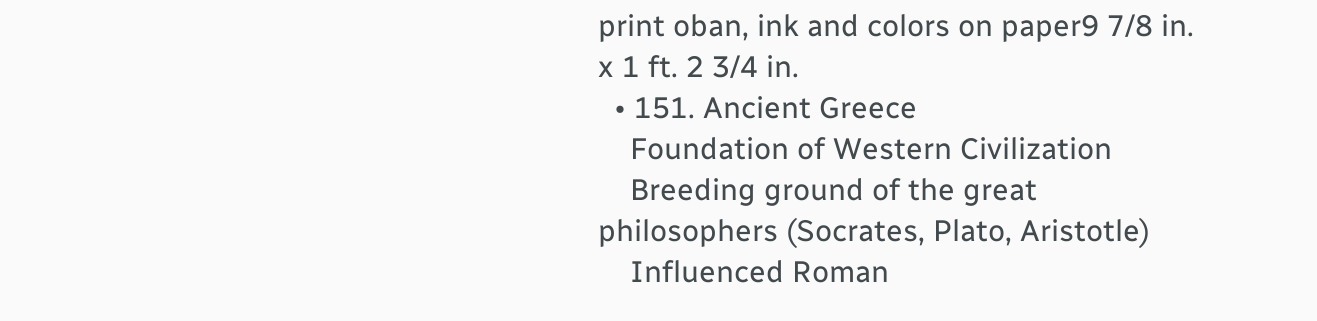print oban, ink and colors on paper9 7/8 in. x 1 ft. 2 3/4 in.
  • 151. Ancient Greece
    Foundation of Western Civilization
    Breeding ground of the great philosophers (Socrates, Plato, Aristotle)
    Influenced Roman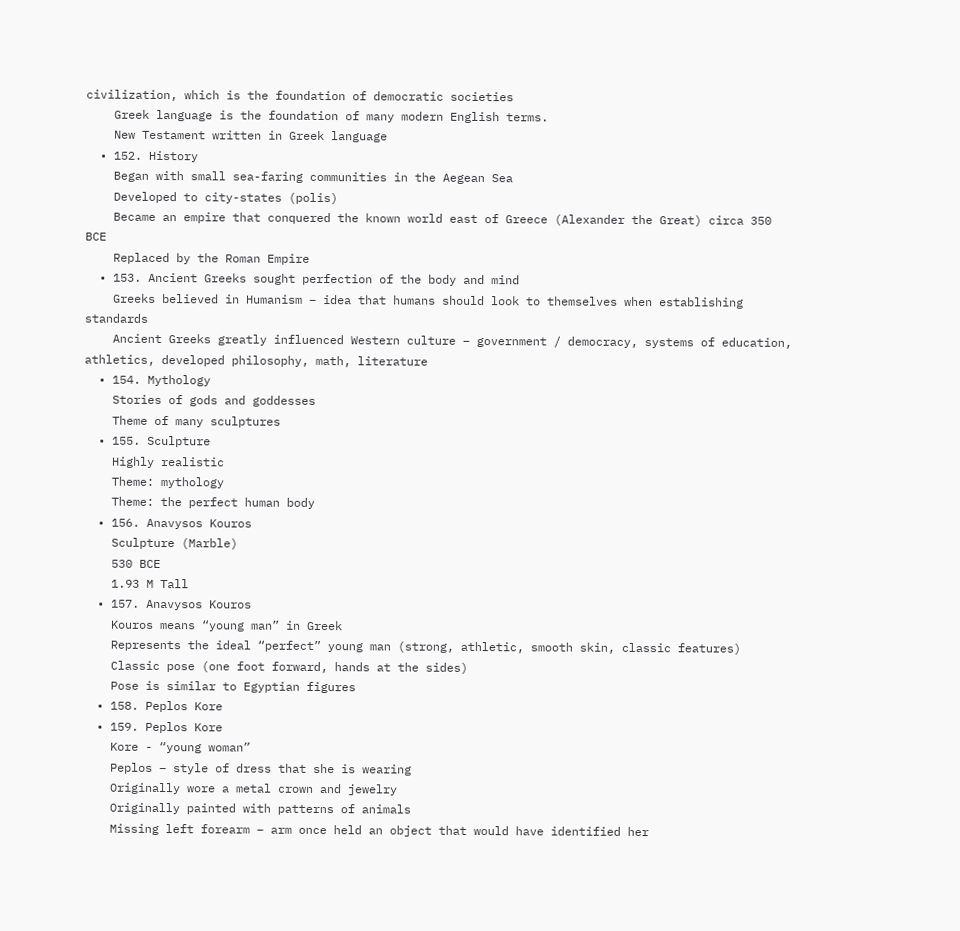civilization, which is the foundation of democratic societies
    Greek language is the foundation of many modern English terms.
    New Testament written in Greek language
  • 152. History
    Began with small sea-faring communities in the Aegean Sea
    Developed to city-states (polis)
    Became an empire that conquered the known world east of Greece (Alexander the Great) circa 350 BCE
    Replaced by the Roman Empire
  • 153. Ancient Greeks sought perfection of the body and mind
    Greeks believed in Humanism – idea that humans should look to themselves when establishing standards
    Ancient Greeks greatly influenced Western culture – government / democracy, systems of education, athletics, developed philosophy, math, literature
  • 154. Mythology
    Stories of gods and goddesses
    Theme of many sculptures
  • 155. Sculpture
    Highly realistic
    Theme: mythology
    Theme: the perfect human body
  • 156. Anavysos Kouros
    Sculpture (Marble)
    530 BCE
    1.93 M Tall
  • 157. Anavysos Kouros
    Kouros means “young man” in Greek
    Represents the ideal “perfect” young man (strong, athletic, smooth skin, classic features)
    Classic pose (one foot forward, hands at the sides)
    Pose is similar to Egyptian figures
  • 158. Peplos Kore
  • 159. Peplos Kore
    Kore - “young woman”
    Peplos – style of dress that she is wearing
    Originally wore a metal crown and jewelry
    Originally painted with patterns of animals
    Missing left forearm – arm once held an object that would have identified her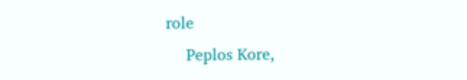role
    Peplos Kore,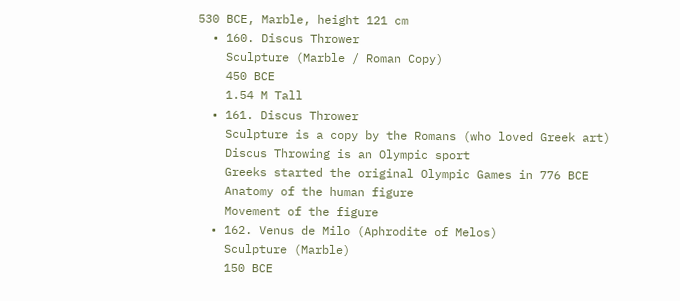530 BCE, Marble, height 121 cm
  • 160. Discus Thrower
    Sculpture (Marble / Roman Copy)
    450 BCE
    1.54 M Tall
  • 161. Discus Thrower
    Sculpture is a copy by the Romans (who loved Greek art)
    Discus Throwing is an Olympic sport
    Greeks started the original Olympic Games in 776 BCE
    Anatomy of the human figure
    Movement of the figure
  • 162. Venus de Milo (Aphrodite of Melos)
    Sculpture (Marble)
    150 BCE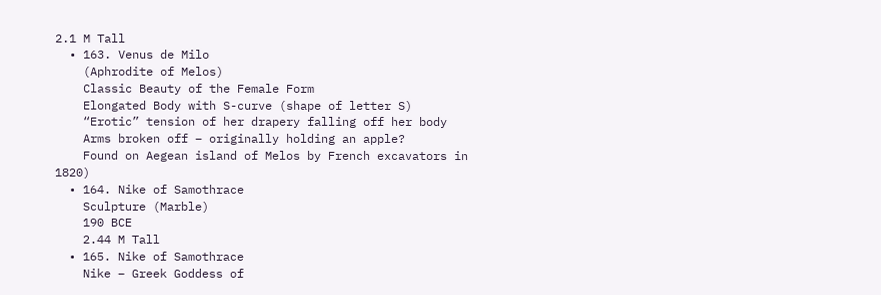2.1 M Tall
  • 163. Venus de Milo
    (Aphrodite of Melos)
    Classic Beauty of the Female Form
    Elongated Body with S-curve (shape of letter S)
    “Erotic” tension of her drapery falling off her body
    Arms broken off – originally holding an apple?
    Found on Aegean island of Melos by French excavators in 1820)
  • 164. Nike of Samothrace
    Sculpture (Marble)
    190 BCE
    2.44 M Tall
  • 165. Nike of Samothrace
    Nike – Greek Goddess of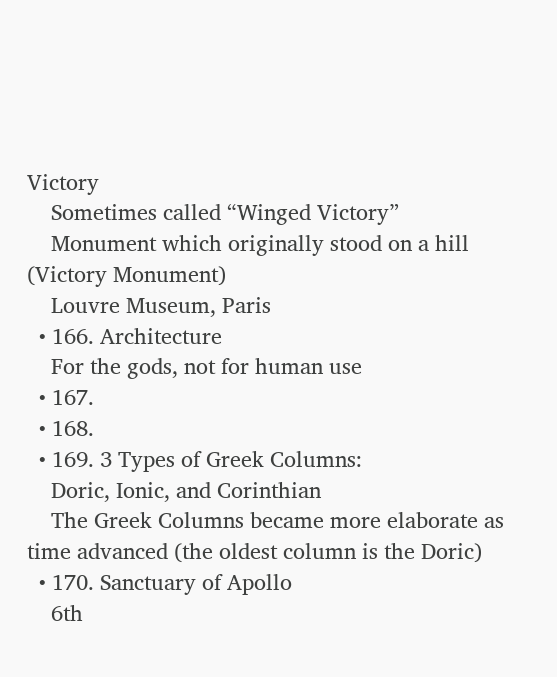Victory
    Sometimes called “Winged Victory”
    Monument which originally stood on a hill (Victory Monument)
    Louvre Museum, Paris
  • 166. Architecture
    For the gods, not for human use
  • 167.
  • 168.
  • 169. 3 Types of Greek Columns:
    Doric, Ionic, and Corinthian
    The Greek Columns became more elaborate as time advanced (the oldest column is the Doric)
  • 170. Sanctuary of Apollo
    6th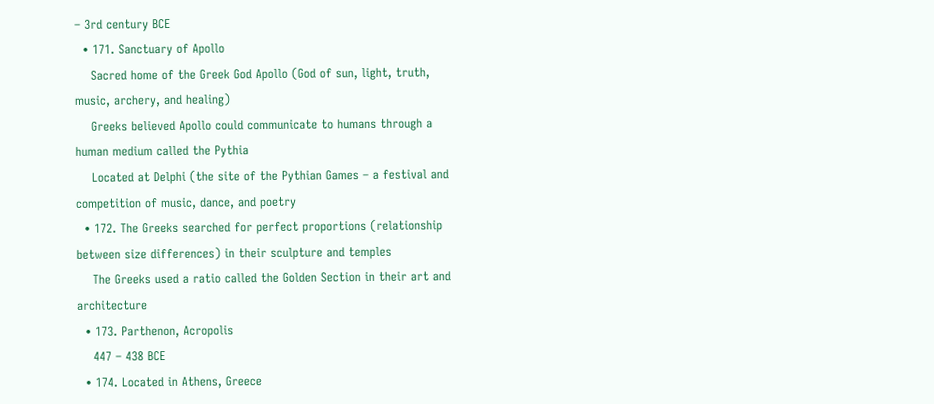– 3rd century BCE
  • 171. Sanctuary of Apollo
    Sacred home of the Greek God Apollo (God of sun, light, truth, music, archery, and healing)
    Greeks believed Apollo could communicate to humans through a human medium called the Pythia
    Located at Delphi (the site of the Pythian Games – a festival and competition of music, dance, and poetry
  • 172. The Greeks searched for perfect proportions (relationship between size differences) in their sculpture and temples
    The Greeks used a ratio called the Golden Section in their art and architecture
  • 173. Parthenon, Acropolis
    447 – 438 BCE
  • 174. Located in Athens, Greece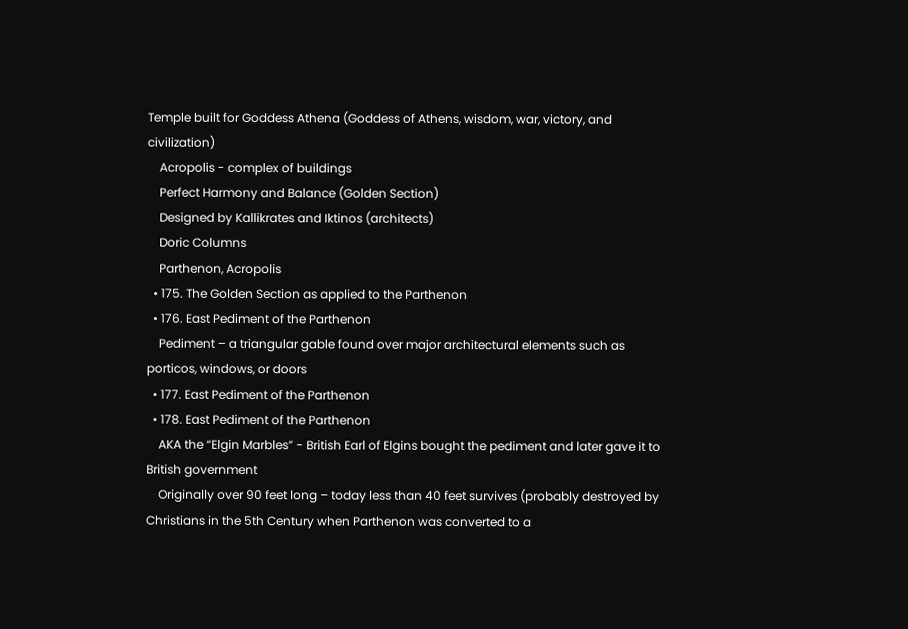Temple built for Goddess Athena (Goddess of Athens, wisdom, war, victory, and civilization)
    Acropolis - complex of buildings
    Perfect Harmony and Balance (Golden Section)
    Designed by Kallikrates and Iktinos (architects)
    Doric Columns
    Parthenon, Acropolis
  • 175. The Golden Section as applied to the Parthenon
  • 176. East Pediment of the Parthenon
    Pediment – a triangular gable found over major architectural elements such as porticos, windows, or doors
  • 177. East Pediment of the Parthenon
  • 178. East Pediment of the Parthenon
    AKA the “Elgin Marbles” - British Earl of Elgins bought the pediment and later gave it to British government
    Originally over 90 feet long – today less than 40 feet survives (probably destroyed by Christians in the 5th Century when Parthenon was converted to a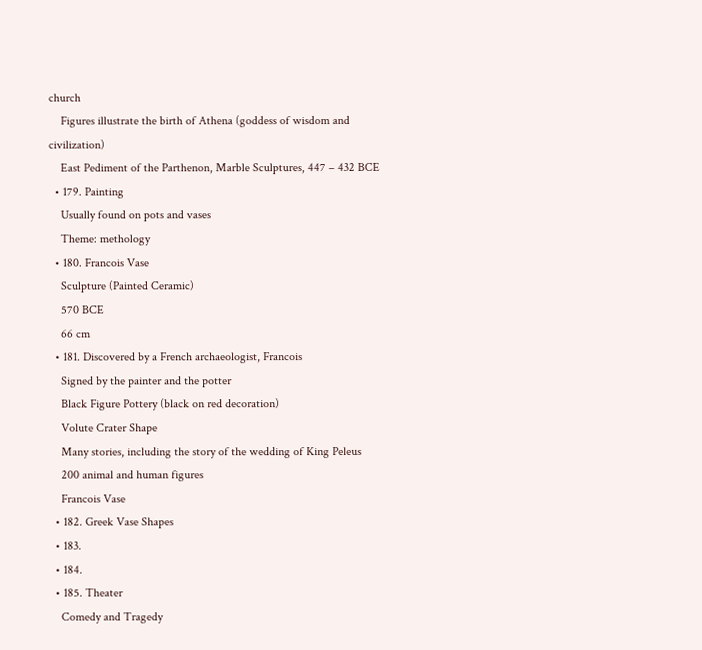church
    Figures illustrate the birth of Athena (goddess of wisdom and civilization)
    East Pediment of the Parthenon, Marble Sculptures, 447 – 432 BCE
  • 179. Painting
    Usually found on pots and vases
    Theme: methology
  • 180. Francois Vase
    Sculpture (Painted Ceramic)
    570 BCE
    66 cm
  • 181. Discovered by a French archaeologist, Francois
    Signed by the painter and the potter
    Black Figure Pottery (black on red decoration)
    Volute Crater Shape
    Many stories, including the story of the wedding of King Peleus
    200 animal and human figures
    Francois Vase
  • 182. Greek Vase Shapes
  • 183.
  • 184.
  • 185. Theater
    Comedy and Tragedy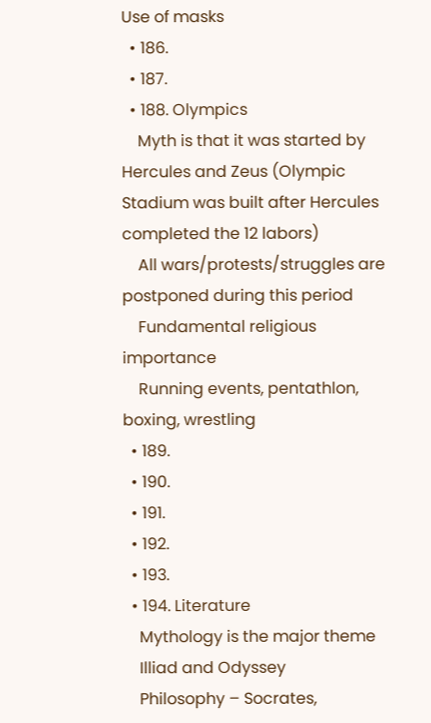Use of masks
  • 186.
  • 187.
  • 188. Olympics
    Myth is that it was started by Hercules and Zeus (Olympic Stadium was built after Hercules completed the 12 labors)
    All wars/protests/struggles are postponed during this period
    Fundamental religious importance
    Running events, pentathlon, boxing, wrestling
  • 189.
  • 190.
  • 191.
  • 192.
  • 193.
  • 194. Literature
    Mythology is the major theme
    Illiad and Odyssey
    Philosophy – Socrates,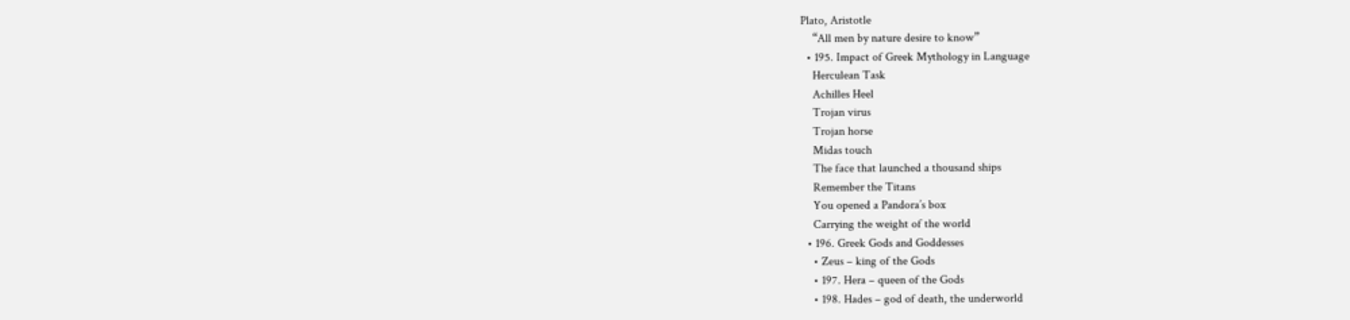Plato, Aristotle
    “All men by nature desire to know”
  • 195. Impact of Greek Mythology in Language
    Herculean Task
    Achilles Heel
    Trojan virus
    Trojan horse
    Midas touch
    The face that launched a thousand ships
    Remember the Titans
    You opened a Pandora’s box
    Carrying the weight of the world
  • 196. Greek Gods and Goddesses
    • Zeus – king of the Gods
    • 197. Hera – queen of the Gods
    • 198. Hades – god of death, the underworld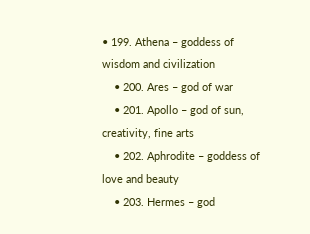• 199. Athena – goddess of wisdom and civilization
    • 200. Ares – god of war
    • 201. Apollo – god of sun, creativity, fine arts
    • 202. Aphrodite – goddess of love and beauty
    • 203. Hermes – god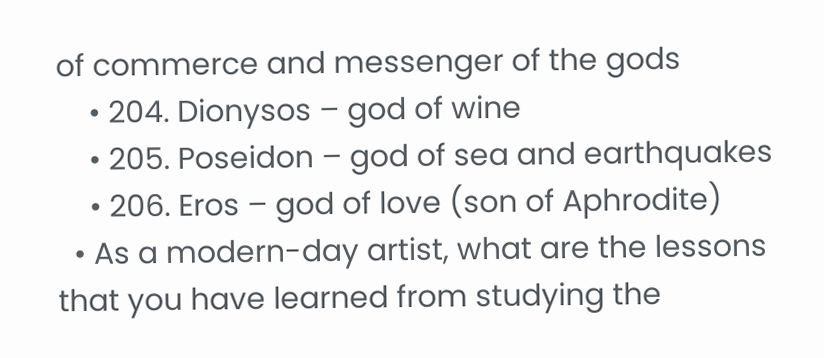of commerce and messenger of the gods
    • 204. Dionysos – god of wine
    • 205. Poseidon – god of sea and earthquakes
    • 206. Eros – god of love (son of Aphrodite)
  • As a modern-day artist, what are the lessons that you have learned from studying the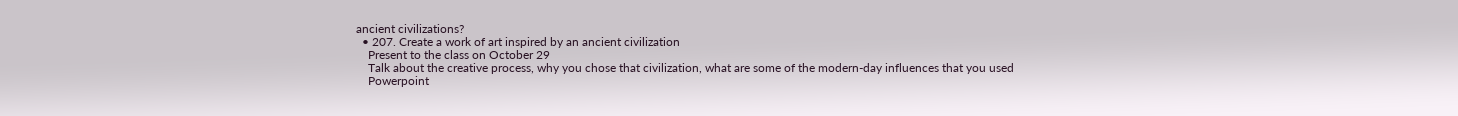ancient civilizations?
  • 207. Create a work of art inspired by an ancient civilization
    Present to the class on October 29
    Talk about the creative process, why you chose that civilization, what are some of the modern-day influences that you used
    Powerpoint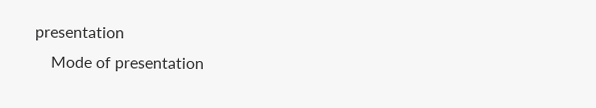presentation
    Mode of presentation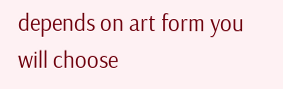depends on art form you will choose